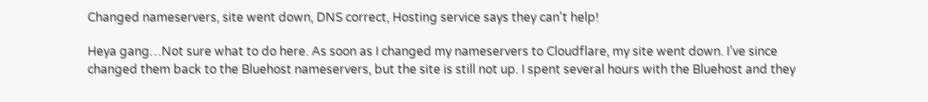Changed nameservers, site went down, DNS correct, Hosting service says they can't help!

Heya gang…Not sure what to do here. As soon as I changed my nameservers to Cloudflare, my site went down. I’ve since changed them back to the Bluehost nameservers, but the site is still not up. I spent several hours with the Bluehost and they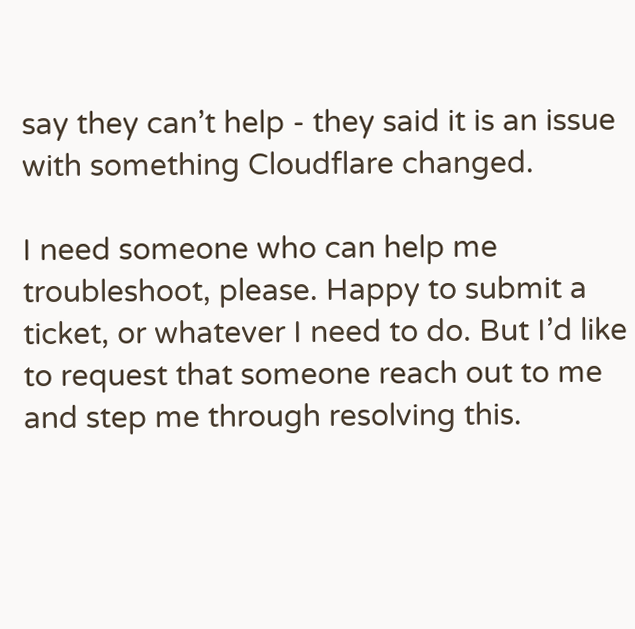say they can’t help - they said it is an issue with something Cloudflare changed.

I need someone who can help me troubleshoot, please. Happy to submit a ticket, or whatever I need to do. But I’d like to request that someone reach out to me and step me through resolving this.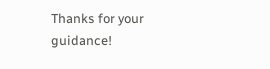Thanks for your guidance!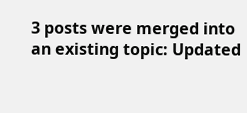3 posts were merged into an existing topic: Updated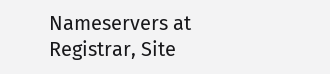Nameservers at Registrar, Site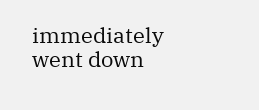immediately went down